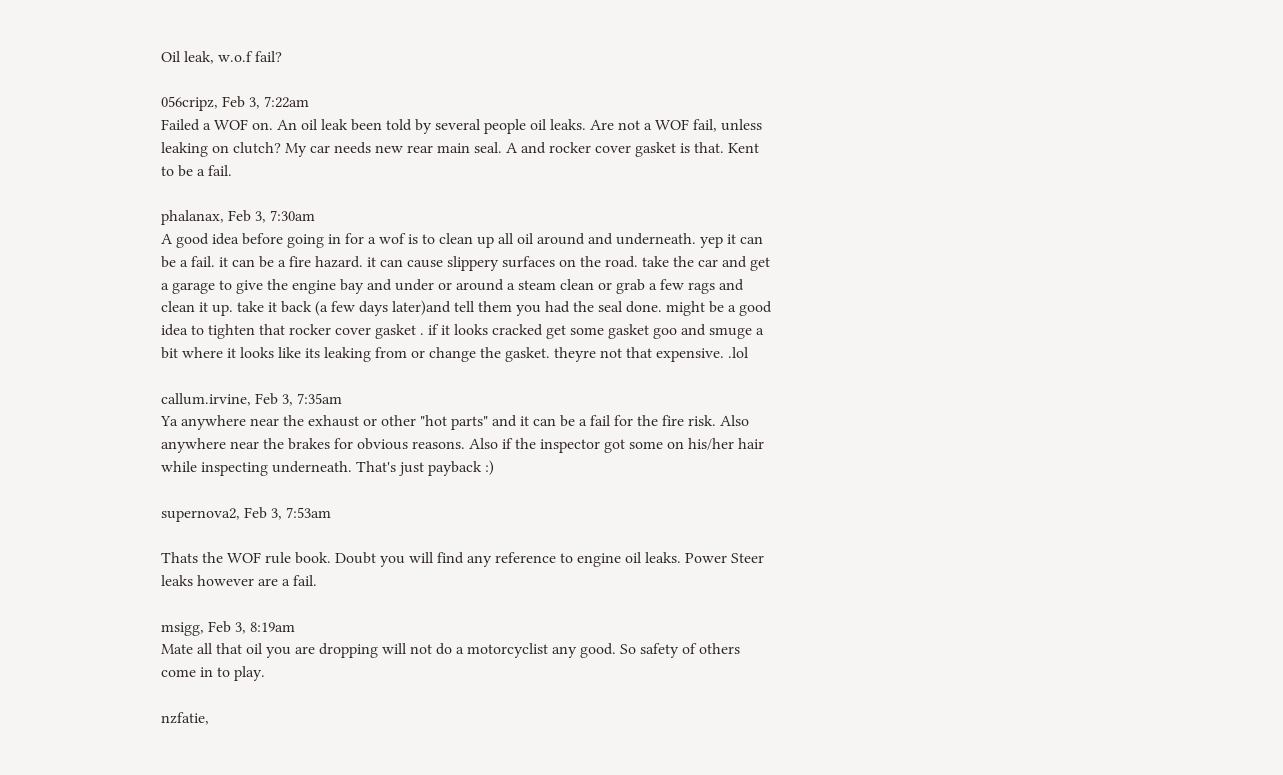Oil leak, w.o.f fail?

056cripz, Feb 3, 7:22am
Failed a WOF on. An oil leak been told by several people oil leaks. Are not a WOF fail, unless leaking on clutch? My car needs new rear main seal. A and rocker cover gasket is that. Kent to be a fail.

phalanax, Feb 3, 7:30am
A good idea before going in for a wof is to clean up all oil around and underneath. yep it can be a fail. it can be a fire hazard. it can cause slippery surfaces on the road. take the car and get a garage to give the engine bay and under or around a steam clean or grab a few rags and clean it up. take it back (a few days later)and tell them you had the seal done. might be a good idea to tighten that rocker cover gasket . if it looks cracked get some gasket goo and smuge a bit where it looks like its leaking from or change the gasket. theyre not that expensive. .lol

callum.irvine, Feb 3, 7:35am
Ya anywhere near the exhaust or other "hot parts" and it can be a fail for the fire risk. Also anywhere near the brakes for obvious reasons. Also if the inspector got some on his/her hair while inspecting underneath. That's just payback :)

supernova2, Feb 3, 7:53am

Thats the WOF rule book. Doubt you will find any reference to engine oil leaks. Power Steer leaks however are a fail.

msigg, Feb 3, 8:19am
Mate all that oil you are dropping will not do a motorcyclist any good. So safety of others come in to play.

nzfatie,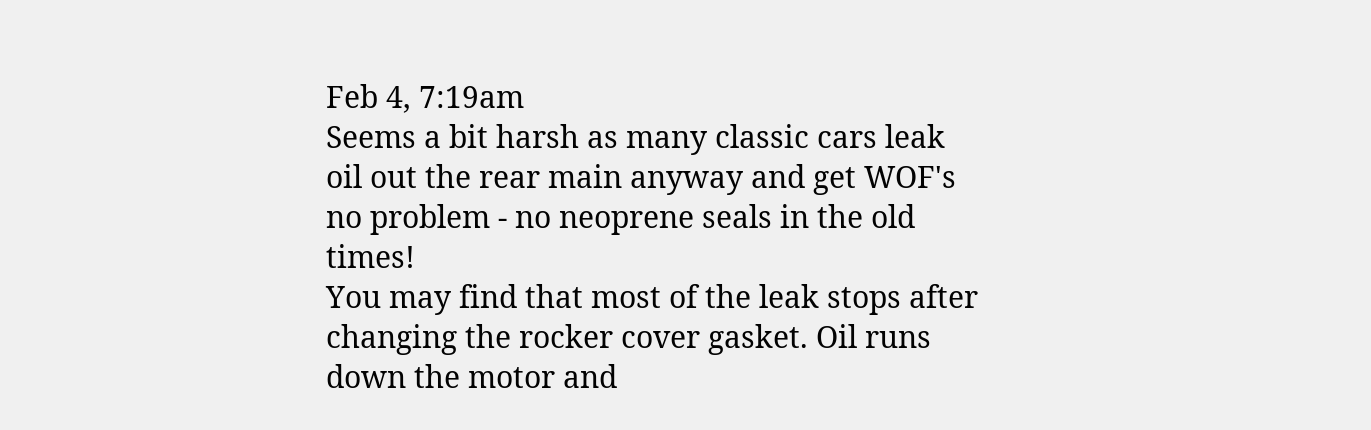Feb 4, 7:19am
Seems a bit harsh as many classic cars leak oil out the rear main anyway and get WOF's no problem - no neoprene seals in the old times!
You may find that most of the leak stops after changing the rocker cover gasket. Oil runs down the motor and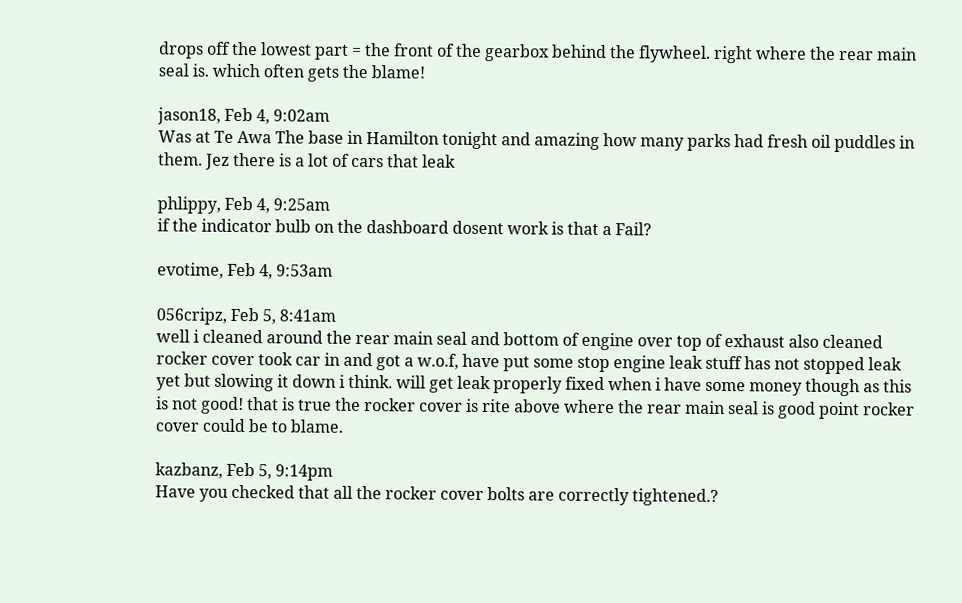drops off the lowest part = the front of the gearbox behind the flywheel. right where the rear main seal is. which often gets the blame!

jason18, Feb 4, 9:02am
Was at Te Awa The base in Hamilton tonight and amazing how many parks had fresh oil puddles in them. Jez there is a lot of cars that leak

phlippy, Feb 4, 9:25am
if the indicator bulb on the dashboard dosent work is that a Fail?

evotime, Feb 4, 9:53am

056cripz, Feb 5, 8:41am
well i cleaned around the rear main seal and bottom of engine over top of exhaust also cleaned rocker cover took car in and got a w.o.f, have put some stop engine leak stuff has not stopped leak yet but slowing it down i think. will get leak properly fixed when i have some money though as this is not good! that is true the rocker cover is rite above where the rear main seal is good point rocker cover could be to blame.

kazbanz, Feb 5, 9:14pm
Have you checked that all the rocker cover bolts are correctly tightened.?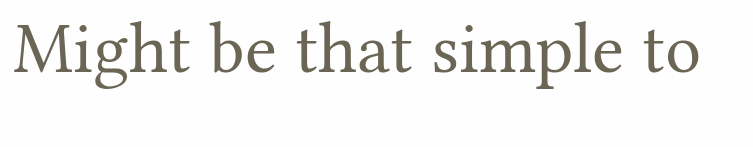Might be that simple to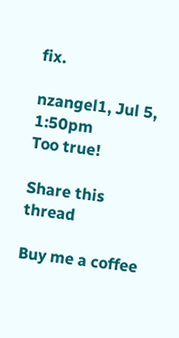fix.

nzangel1, Jul 5, 1:50pm
Too true!

Share this thread

Buy me a coffee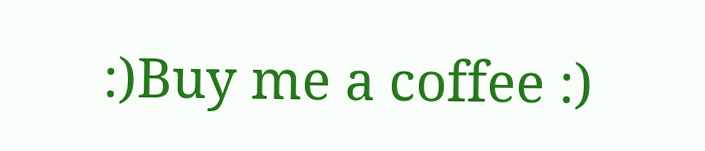:)Buy me a coffee :)